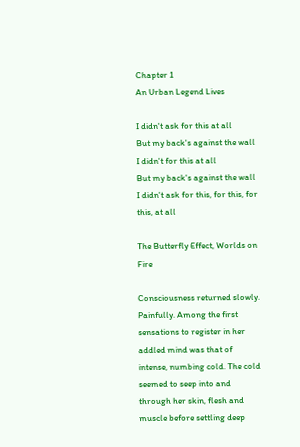Chapter 1
An Urban Legend Lives

I didn't ask for this at all
But my back's against the wall
I didn't for this at all
But my back's against the wall
I didn't ask for this, for this, for this, at all

The Butterfly Effect, Worlds on Fire

Consciousness returned slowly. Painfully. Among the first sensations to register in her addled mind was that of intense, numbing cold. The cold seemed to seep into and through her skin, flesh and muscle before settling deep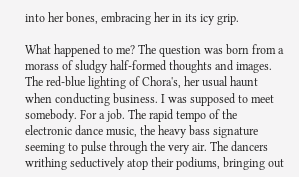into her bones, embracing her in its icy grip.

What happened to me? The question was born from a morass of sludgy half-formed thoughts and images. The red-blue lighting of Chora's, her usual haunt when conducting business. I was supposed to meet somebody. For a job. The rapid tempo of the electronic dance music, the heavy bass signature seeming to pulse through the very air. The dancers writhing seductively atop their podiums, bringing out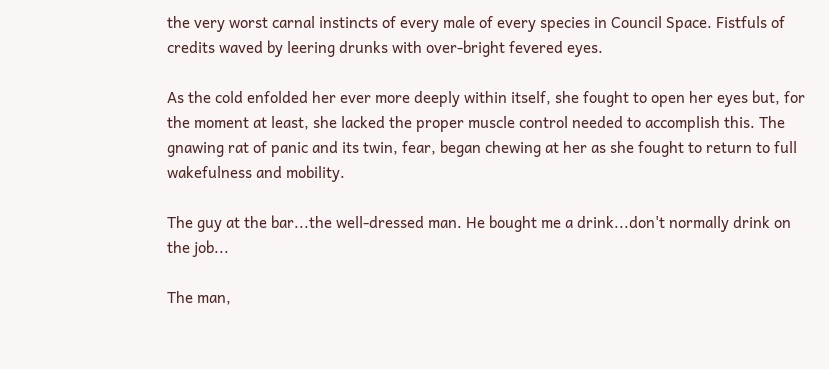the very worst carnal instincts of every male of every species in Council Space. Fistfuls of credits waved by leering drunks with over-bright fevered eyes.

As the cold enfolded her ever more deeply within itself, she fought to open her eyes but, for the moment at least, she lacked the proper muscle control needed to accomplish this. The gnawing rat of panic and its twin, fear, began chewing at her as she fought to return to full wakefulness and mobility.

The guy at the bar...the well-dressed man. He bought me a drink...don't normally drink on the job...

The man,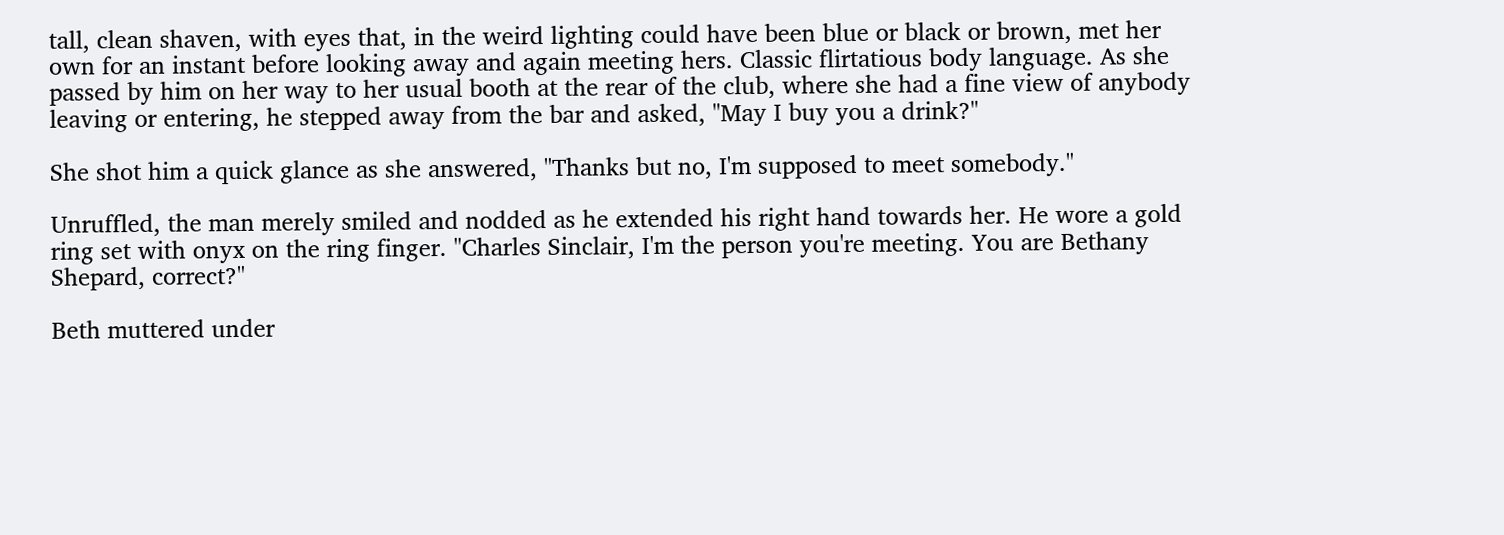tall, clean shaven, with eyes that, in the weird lighting could have been blue or black or brown, met her own for an instant before looking away and again meeting hers. Classic flirtatious body language. As she passed by him on her way to her usual booth at the rear of the club, where she had a fine view of anybody leaving or entering, he stepped away from the bar and asked, "May I buy you a drink?"

She shot him a quick glance as she answered, "Thanks but no, I'm supposed to meet somebody."

Unruffled, the man merely smiled and nodded as he extended his right hand towards her. He wore a gold ring set with onyx on the ring finger. "Charles Sinclair, I'm the person you're meeting. You are Bethany Shepard, correct?"

Beth muttered under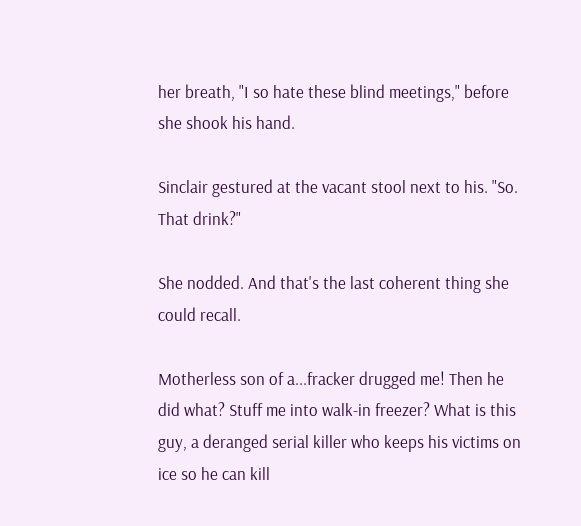her breath, "I so hate these blind meetings," before she shook his hand.

Sinclair gestured at the vacant stool next to his. "So. That drink?"

She nodded. And that's the last coherent thing she could recall.

Motherless son of a...fracker drugged me! Then he did what? Stuff me into walk-in freezer? What is this guy, a deranged serial killer who keeps his victims on ice so he can kill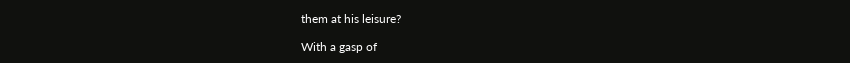them at his leisure?

With a gasp of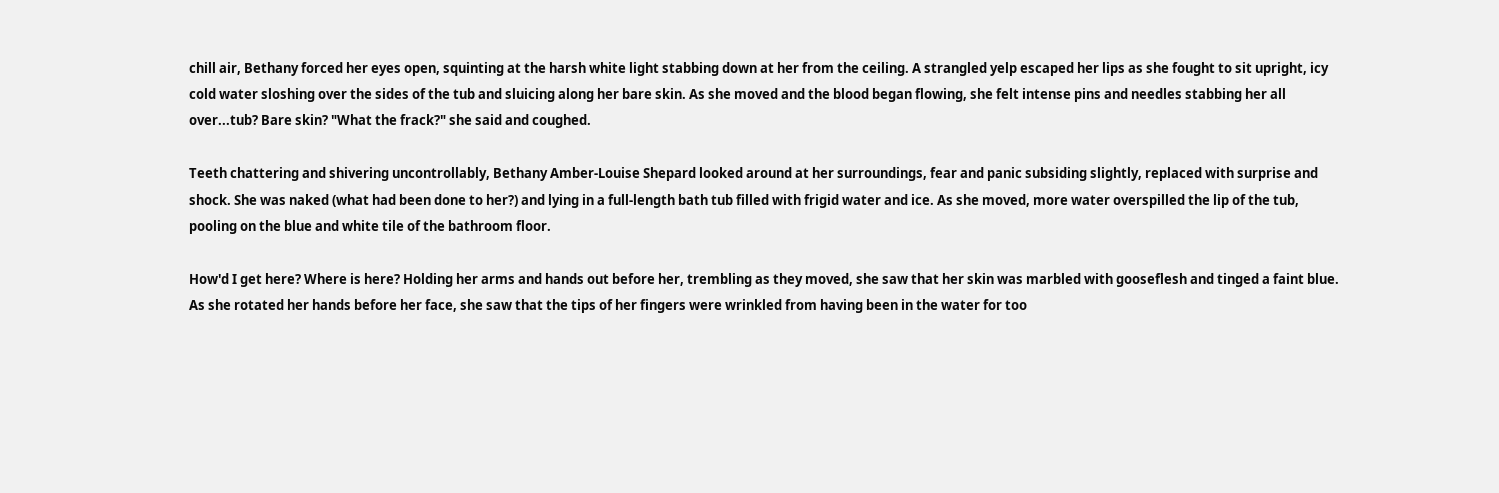chill air, Bethany forced her eyes open, squinting at the harsh white light stabbing down at her from the ceiling. A strangled yelp escaped her lips as she fought to sit upright, icy cold water sloshing over the sides of the tub and sluicing along her bare skin. As she moved and the blood began flowing, she felt intense pins and needles stabbing her all over...tub? Bare skin? "What the frack?" she said and coughed.

Teeth chattering and shivering uncontrollably, Bethany Amber-Louise Shepard looked around at her surroundings, fear and panic subsiding slightly, replaced with surprise and shock. She was naked (what had been done to her?) and lying in a full-length bath tub filled with frigid water and ice. As she moved, more water overspilled the lip of the tub, pooling on the blue and white tile of the bathroom floor.

How'd I get here? Where is here? Holding her arms and hands out before her, trembling as they moved, she saw that her skin was marbled with gooseflesh and tinged a faint blue. As she rotated her hands before her face, she saw that the tips of her fingers were wrinkled from having been in the water for too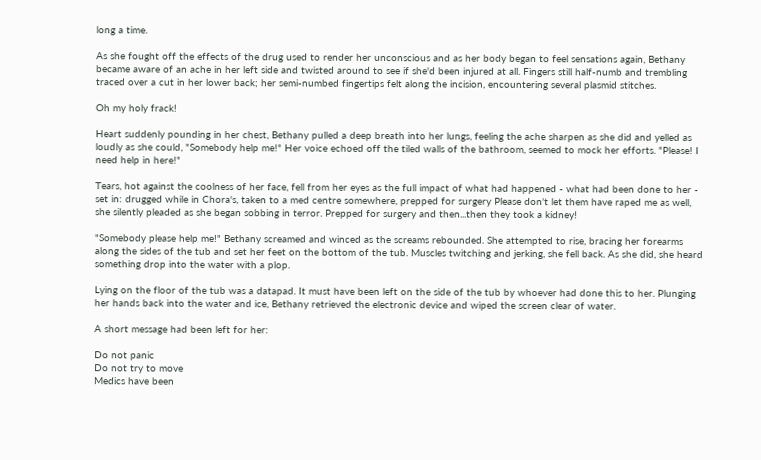long a time.

As she fought off the effects of the drug used to render her unconscious and as her body began to feel sensations again, Bethany became aware of an ache in her left side and twisted around to see if she'd been injured at all. Fingers still half-numb and trembling traced over a cut in her lower back; her semi-numbed fingertips felt along the incision, encountering several plasmid stitches.

Oh my holy frack!

Heart suddenly pounding in her chest, Bethany pulled a deep breath into her lungs, feeling the ache sharpen as she did and yelled as loudly as she could, "Somebody help me!" Her voice echoed off the tiled walls of the bathroom, seemed to mock her efforts. "Please! I need help in here!"

Tears, hot against the coolness of her face, fell from her eyes as the full impact of what had happened - what had been done to her - set in: drugged while in Chora's, taken to a med centre somewhere, prepped for surgery Please don't let them have raped me as well, she silently pleaded as she began sobbing in terror. Prepped for surgery and then...then they took a kidney!

"Somebody please help me!" Bethany screamed and winced as the screams rebounded. She attempted to rise, bracing her forearms along the sides of the tub and set her feet on the bottom of the tub. Muscles twitching and jerking, she fell back. As she did, she heard something drop into the water with a plop.

Lying on the floor of the tub was a datapad. It must have been left on the side of the tub by whoever had done this to her. Plunging her hands back into the water and ice, Bethany retrieved the electronic device and wiped the screen clear of water.

A short message had been left for her:

Do not panic
Do not try to move
Medics have been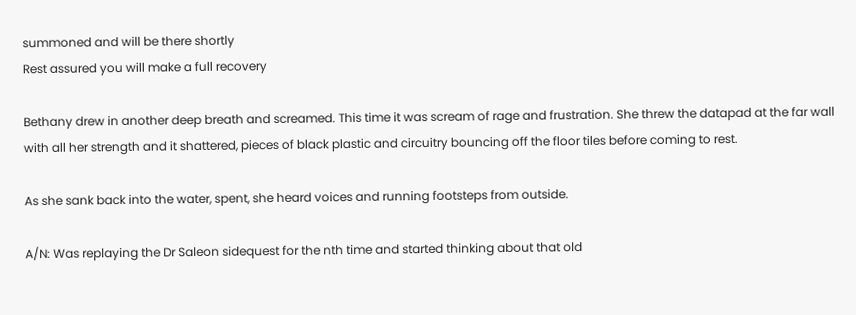summoned and will be there shortly
Rest assured you will make a full recovery

Bethany drew in another deep breath and screamed. This time it was scream of rage and frustration. She threw the datapad at the far wall with all her strength and it shattered, pieces of black plastic and circuitry bouncing off the floor tiles before coming to rest.

As she sank back into the water, spent, she heard voices and running footsteps from outside.

A/N: Was replaying the Dr Saleon sidequest for the nth time and started thinking about that old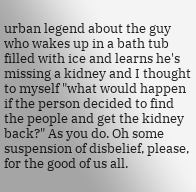urban legend about the guy who wakes up in a bath tub filled with ice and learns he's missing a kidney and I thought to myself "what would happen if the person decided to find the people and get the kidney back?" As you do. Oh some suspension of disbelief, please, for the good of us all.